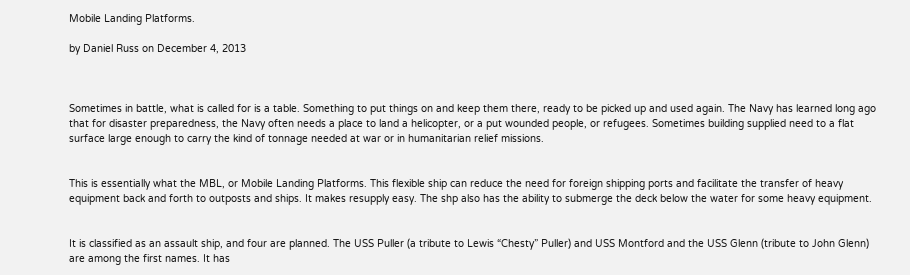Mobile Landing Platforms.

by Daniel Russ on December 4, 2013



Sometimes in battle, what is called for is a table. Something to put things on and keep them there, ready to be picked up and used again. The Navy has learned long ago that for disaster preparedness, the Navy often needs a place to land a helicopter, or a put wounded people, or refugees. Sometimes building supplied need to a flat surface large enough to carry the kind of tonnage needed at war or in humanitarian relief missions.


This is essentially what the MBL, or Mobile Landing Platforms. This flexible ship can reduce the need for foreign shipping ports and facilitate the transfer of heavy equipment back and forth to outposts and ships. It makes resupply easy. The shp also has the ability to submerge the deck below the water for some heavy equipment.


It is classified as an assault ship, and four are planned. The USS Puller (a tribute to Lewis “Chesty” Puller) and USS Montford and the USS Glenn (tribute to John Glenn) are among the first names. It has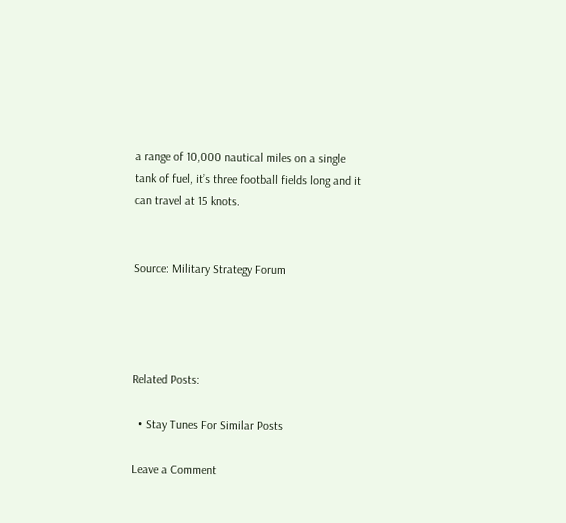a range of 10,000 nautical miles on a single tank of fuel, it’s three football fields long and it can travel at 15 knots.


Source: Military Strategy Forum




Related Posts:

  • Stay Tunes For Similar Posts

Leave a Comment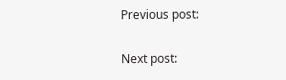Previous post:

Next post: